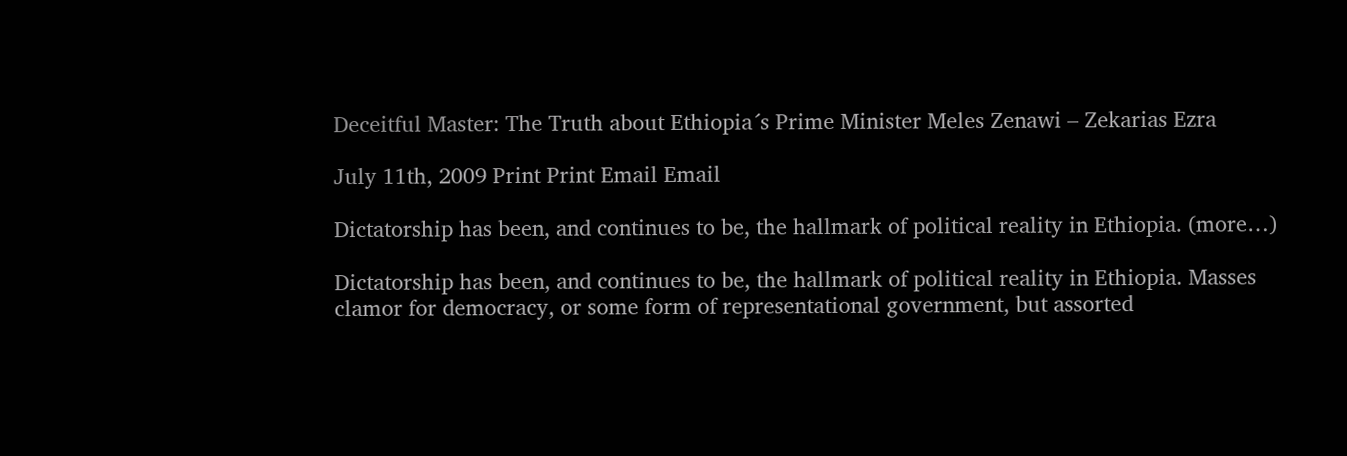Deceitful Master: The Truth about Ethiopia´s Prime Minister Meles Zenawi – Zekarias Ezra

July 11th, 2009 Print Print Email Email

Dictatorship has been, and continues to be, the hallmark of political reality in Ethiopia. (more…)

Dictatorship has been, and continues to be, the hallmark of political reality in Ethiopia. Masses clamor for democracy, or some form of representational government, but assorted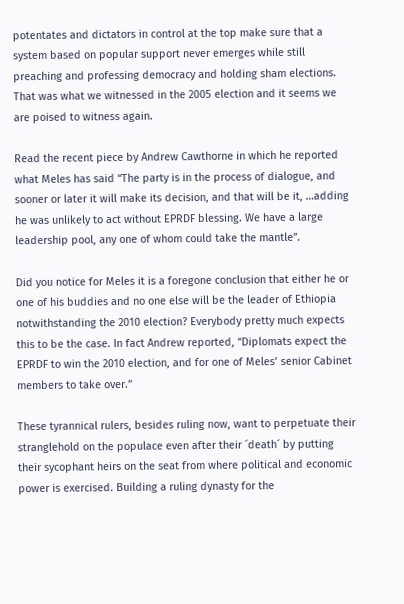potentates and dictators in control at the top make sure that a system based on popular support never emerges while still preaching and professing democracy and holding sham elections. That was what we witnessed in the 2005 election and it seems we are poised to witness again.

Read the recent piece by Andrew Cawthorne in which he reported what Meles has said “The party is in the process of dialogue, and sooner or later it will make its decision, and that will be it, …adding he was unlikely to act without EPRDF blessing. We have a large leadership pool, any one of whom could take the mantle”.

Did you notice for Meles it is a foregone conclusion that either he or one of his buddies and no one else will be the leader of Ethiopia notwithstanding the 2010 election? Everybody pretty much expects this to be the case. In fact Andrew reported, “Diplomats expect the EPRDF to win the 2010 election, and for one of Meles’ senior Cabinet members to take over.”

These tyrannical rulers, besides ruling now, want to perpetuate their stranglehold on the populace even after their ´death´ by putting their sycophant heirs on the seat from where political and economic power is exercised. Building a ruling dynasty for the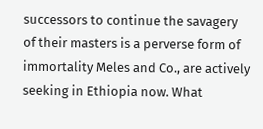successors to continue the savagery of their masters is a perverse form of immortality Meles and Co., are actively seeking in Ethiopia now. What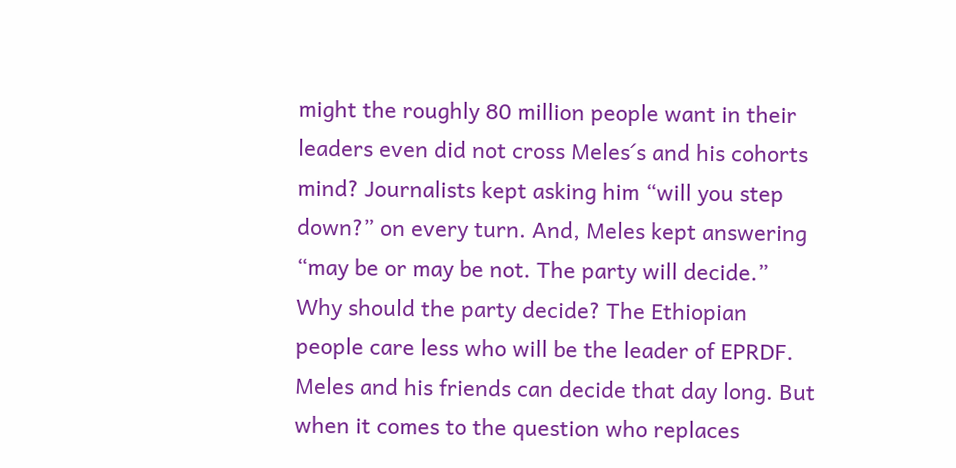might the roughly 80 million people want in their leaders even did not cross Meles´s and his cohorts mind? Journalists kept asking him “will you step down?” on every turn. And, Meles kept answering “may be or may be not. The party will decide.” Why should the party decide? The Ethiopian people care less who will be the leader of EPRDF. Meles and his friends can decide that day long. But when it comes to the question who replaces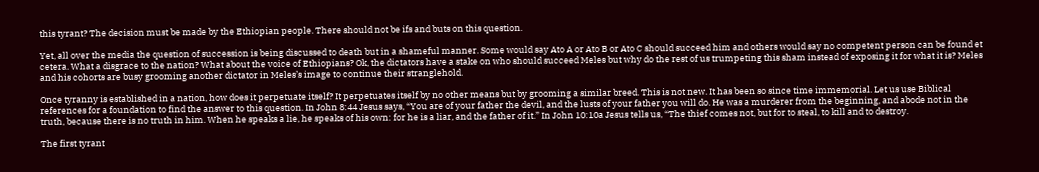this tyrant? The decision must be made by the Ethiopian people. There should not be ifs and buts on this question.

Yet, all over the media the question of succession is being discussed to death but in a shameful manner. Some would say Ato A or Ato B or Ato C should succeed him and others would say no competent person can be found et cetera. What a disgrace to the nation? What about the voice of Ethiopians? Ok, the dictators have a stake on who should succeed Meles but why do the rest of us trumpeting this sham instead of exposing it for what it is? Meles and his cohorts are busy grooming another dictator in Meles’s image to continue their stranglehold.

Once tyranny is established in a nation, how does it perpetuate itself? It perpetuates itself by no other means but by grooming a similar breed. This is not new. It has been so since time immemorial. Let us use Biblical references for a foundation to find the answer to this question. In John 8:44 Jesus says, “You are of your father the devil, and the lusts of your father you will do. He was a murderer from the beginning, and abode not in the truth, because there is no truth in him. When he speaks a lie, he speaks of his own: for he is a liar, and the father of it.” In John 10:10a Jesus tells us, “The thief comes not, but for to steal, to kill and to destroy.

The first tyrant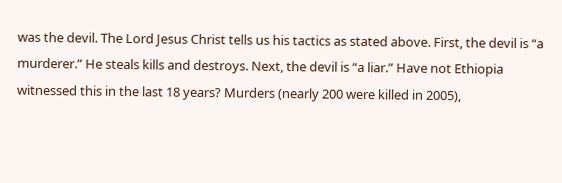was the devil. The Lord Jesus Christ tells us his tactics as stated above. First, the devil is “a murderer.” He steals kills and destroys. Next, the devil is “a liar.” Have not Ethiopia witnessed this in the last 18 years? Murders (nearly 200 were killed in 2005),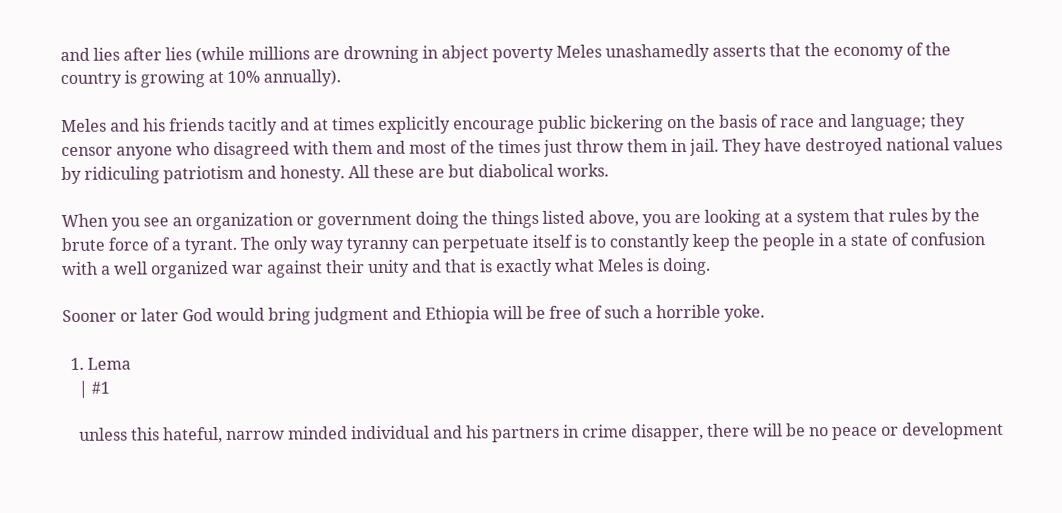and lies after lies (while millions are drowning in abject poverty Meles unashamedly asserts that the economy of the country is growing at 10% annually).

Meles and his friends tacitly and at times explicitly encourage public bickering on the basis of race and language; they censor anyone who disagreed with them and most of the times just throw them in jail. They have destroyed national values by ridiculing patriotism and honesty. All these are but diabolical works.

When you see an organization or government doing the things listed above, you are looking at a system that rules by the brute force of a tyrant. The only way tyranny can perpetuate itself is to constantly keep the people in a state of confusion with a well organized war against their unity and that is exactly what Meles is doing.

Sooner or later God would bring judgment and Ethiopia will be free of such a horrible yoke.

  1. Lema
    | #1

    unless this hateful, narrow minded individual and his partners in crime disapper, there will be no peace or development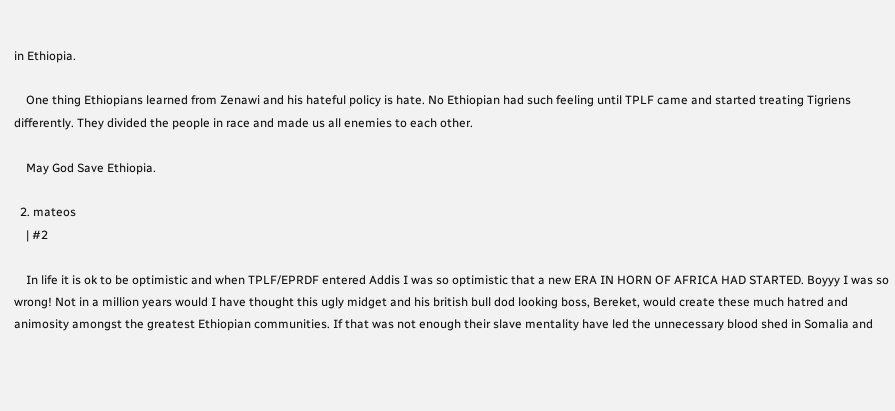in Ethiopia.

    One thing Ethiopians learned from Zenawi and his hateful policy is hate. No Ethiopian had such feeling until TPLF came and started treating Tigriens differently. They divided the people in race and made us all enemies to each other.

    May God Save Ethiopia.

  2. mateos
    | #2

    In life it is ok to be optimistic and when TPLF/EPRDF entered Addis I was so optimistic that a new ERA IN HORN OF AFRICA HAD STARTED. Boyyy I was so wrong! Not in a million years would I have thought this ugly midget and his british bull dod looking boss, Bereket, would create these much hatred and animosity amongst the greatest Ethiopian communities. If that was not enough their slave mentality have led the unnecessary blood shed in Somalia and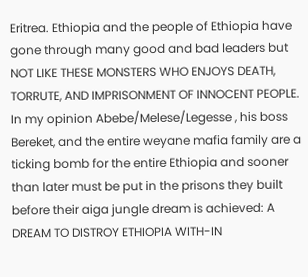Eritrea. Ethiopia and the people of Ethiopia have gone through many good and bad leaders but NOT LIKE THESE MONSTERS WHO ENJOYS DEATH, TORRUTE, AND IMPRISONMENT OF INNOCENT PEOPLE. In my opinion Abebe/Melese/Legesse , his boss Bereket, and the entire weyane mafia family are a ticking bomb for the entire Ethiopia and sooner than later must be put in the prisons they built before their aiga jungle dream is achieved: A DREAM TO DISTROY ETHIOPIA WITH-IN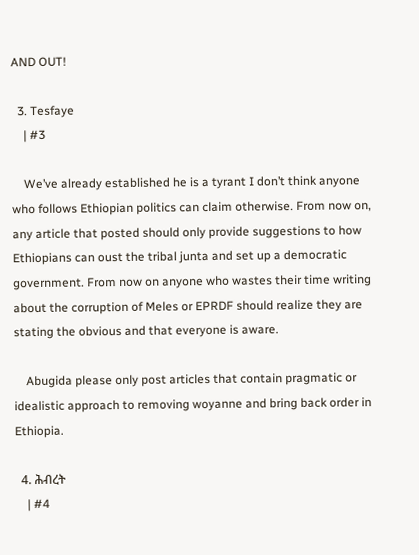AND OUT!

  3. Tesfaye
    | #3

    We’ve already established he is a tyrant I don’t think anyone who follows Ethiopian politics can claim otherwise. From now on, any article that posted should only provide suggestions to how Ethiopians can oust the tribal junta and set up a democratic government. From now on anyone who wastes their time writing about the corruption of Meles or EPRDF should realize they are stating the obvious and that everyone is aware.

    Abugida please only post articles that contain pragmatic or idealistic approach to removing woyanne and bring back order in Ethiopia.

  4. ሕብረት
    | #4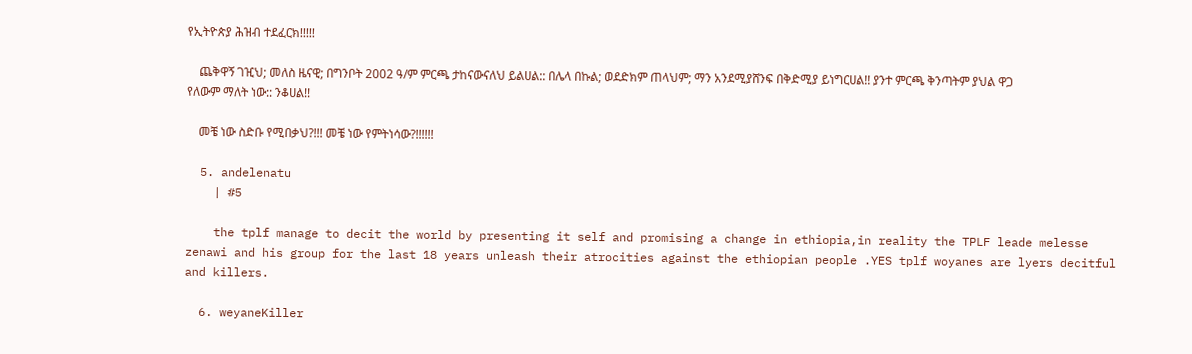የኢትዮጵያ ሕዝብ ተደፈርክ!!!!!

    ጨቅዋኝ ገዢህ; መለስ ዜናዊ; በግንቦት 2002 ዓ/ም ምርጫ ታከናውናለህ ይልሀል:: በሌላ በኩል; ወደድክም ጠላህም; ማን አንደሚያሸንፍ በቅድሚያ ይነግርሀል!! ያንተ ምርጫ ቅንጣትም ያህል ዋጋ የለውም ማለት ነው:: ንቆሀል!!

    መቼ ነው ስድቡ የሚበቃህ?!!! መቼ ነው የምትነሳው?!!!!!!

  5. andelenatu
    | #5

    the tplf manage to decit the world by presenting it self and promising a change in ethiopia,in reality the TPLF leade melesse zenawi and his group for the last 18 years unleash their atrocities against the ethiopian people .YES tplf woyanes are lyers decitful and killers.

  6. weyaneKiller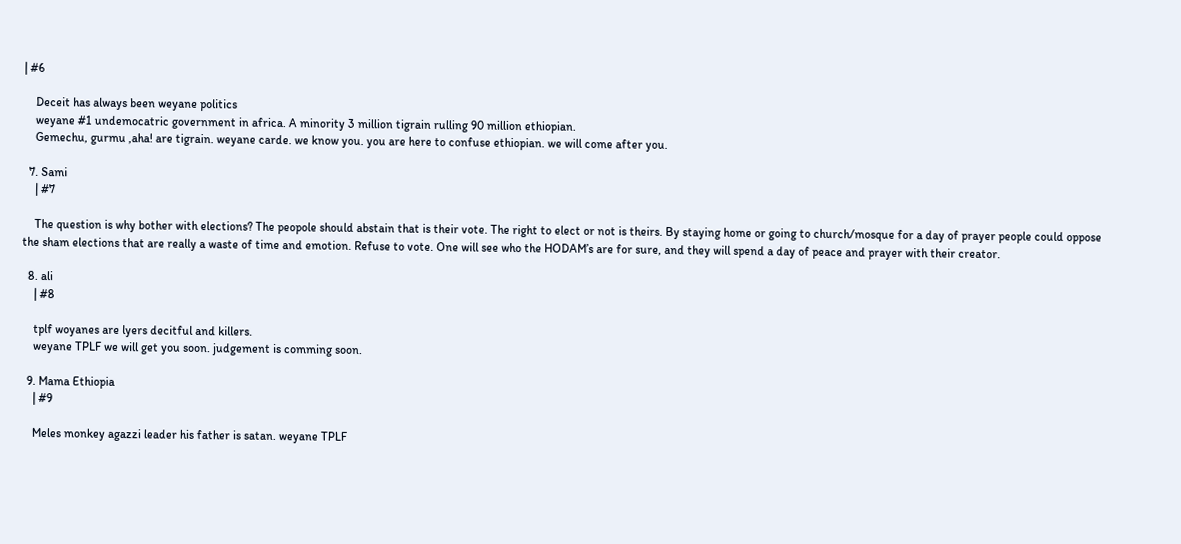| #6

    Deceit has always been weyane politics
    weyane #1 undemocatric government in africa. A minority 3 million tigrain rulling 90 million ethiopian.
    Gemechu, gurmu ,aha! are tigrain. weyane carde. we know you. you are here to confuse ethiopian. we will come after you.

  7. Sami
    | #7

    The question is why bother with elections? The peopole should abstain that is their vote. The right to elect or not is theirs. By staying home or going to church/mosque for a day of prayer people could oppose the sham elections that are really a waste of time and emotion. Refuse to vote. One will see who the HODAM’s are for sure, and they will spend a day of peace and prayer with their creator.

  8. ali
    | #8

    tplf woyanes are lyers decitful and killers.
    weyane TPLF we will get you soon. judgement is comming soon.

  9. Mama Ethiopia
    | #9

    Meles monkey agazzi leader his father is satan. weyane TPLF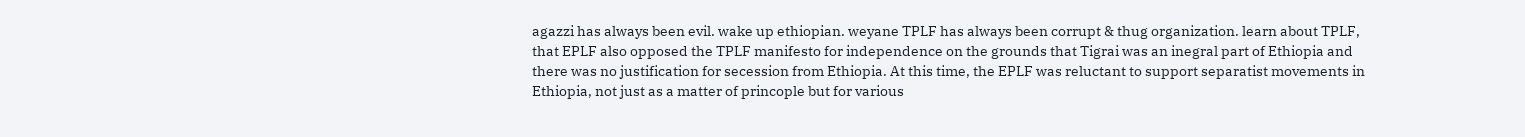agazzi has always been evil. wake up ethiopian. weyane TPLF has always been corrupt & thug organization. learn about TPLF, that EPLF also opposed the TPLF manifesto for independence on the grounds that Tigrai was an inegral part of Ethiopia and there was no justification for secession from Ethiopia. At this time, the EPLF was reluctant to support separatist movements in Ethiopia, not just as a matter of princople but for various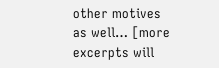other motives as well… [more excerpts will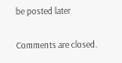be posted later

Comments are closed.